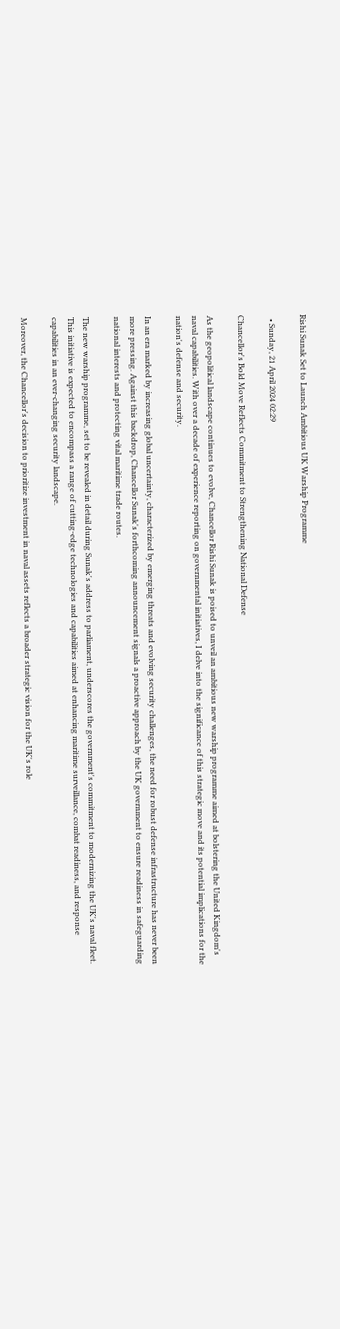Rishi Sunak Set to Launch Ambitious UK Warship Programme

  • Sunday, 21 April 2024 02:29

Chancellor's Bold Move Reflects Commitment to Strengthening National Defense

As the geopolitical landscape continues to evolve, Chancellor Rishi Sunak is poised to unveil an ambitious new warship programme aimed at bolstering the United Kingdom's naval capabilities. With over a decade of experience reporting on governmental initiatives, I delve into the significance of this strategic move and its potential implications for the nation's defense and security.

In an era marked by increasing global uncertainty, characterized by emerging threats and evolving security challenges, the need for robust defense infrastructure has never been more pressing. Against this backdrop, Chancellor Sunak's forthcoming announcement signals a proactive approach by the UK government to ensure readiness in safeguarding national interests and protecting vital maritime trade routes.

The new warship programme, set to be revealed in detail during Sunak's address to parliament, underscores the government's commitment to modernizing the UK's naval fleet. This initiative is expected to encompass a range of cutting-edge technologies and capabilities aimed at enhancing maritime surveillance, combat readiness, and response capabilities in an ever-changing security landscape.

Moreover, the Chancellor's decision to prioritize investment in naval assets reflects a broader strategic vision for the UK's role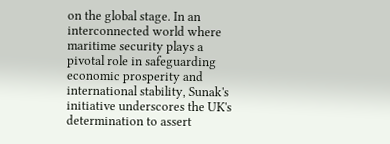on the global stage. In an interconnected world where maritime security plays a pivotal role in safeguarding economic prosperity and international stability, Sunak's initiative underscores the UK's determination to assert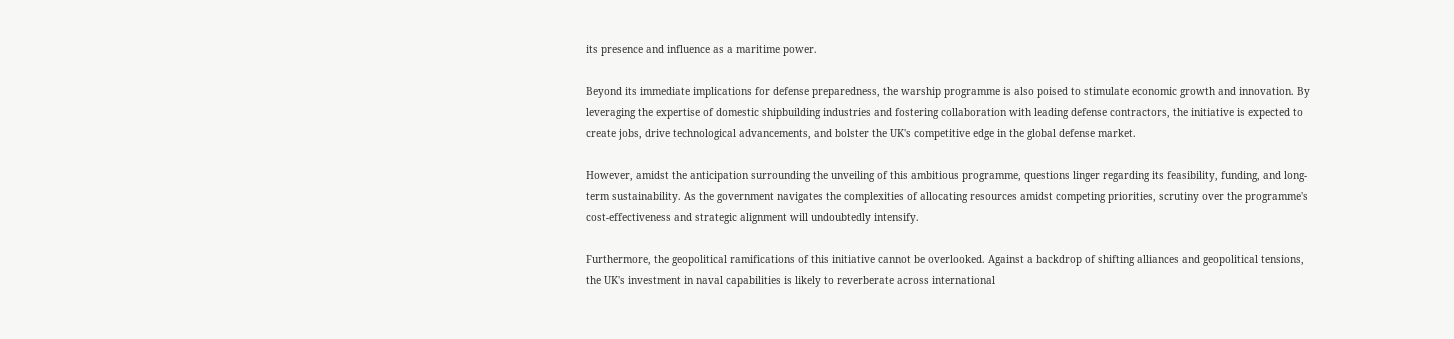its presence and influence as a maritime power.

Beyond its immediate implications for defense preparedness, the warship programme is also poised to stimulate economic growth and innovation. By leveraging the expertise of domestic shipbuilding industries and fostering collaboration with leading defense contractors, the initiative is expected to create jobs, drive technological advancements, and bolster the UK's competitive edge in the global defense market.

However, amidst the anticipation surrounding the unveiling of this ambitious programme, questions linger regarding its feasibility, funding, and long-term sustainability. As the government navigates the complexities of allocating resources amidst competing priorities, scrutiny over the programme's cost-effectiveness and strategic alignment will undoubtedly intensify.

Furthermore, the geopolitical ramifications of this initiative cannot be overlooked. Against a backdrop of shifting alliances and geopolitical tensions, the UK's investment in naval capabilities is likely to reverberate across international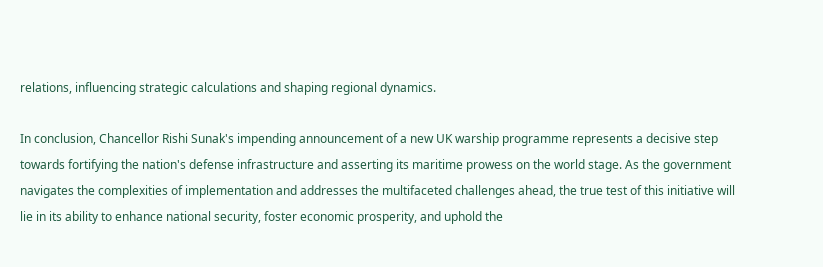relations, influencing strategic calculations and shaping regional dynamics.

In conclusion, Chancellor Rishi Sunak's impending announcement of a new UK warship programme represents a decisive step towards fortifying the nation's defense infrastructure and asserting its maritime prowess on the world stage. As the government navigates the complexities of implementation and addresses the multifaceted challenges ahead, the true test of this initiative will lie in its ability to enhance national security, foster economic prosperity, and uphold the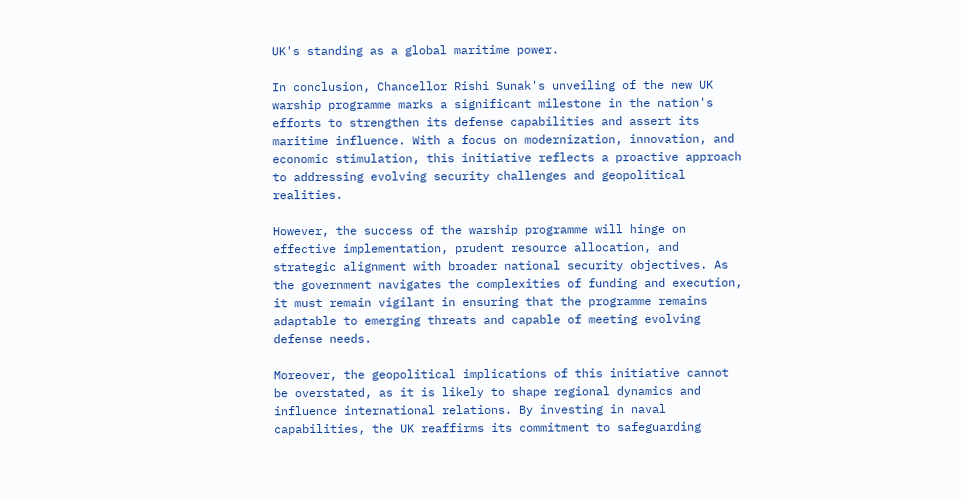UK's standing as a global maritime power.

In conclusion, Chancellor Rishi Sunak's unveiling of the new UK warship programme marks a significant milestone in the nation's efforts to strengthen its defense capabilities and assert its maritime influence. With a focus on modernization, innovation, and economic stimulation, this initiative reflects a proactive approach to addressing evolving security challenges and geopolitical realities.

However, the success of the warship programme will hinge on effective implementation, prudent resource allocation, and strategic alignment with broader national security objectives. As the government navigates the complexities of funding and execution, it must remain vigilant in ensuring that the programme remains adaptable to emerging threats and capable of meeting evolving defense needs.

Moreover, the geopolitical implications of this initiative cannot be overstated, as it is likely to shape regional dynamics and influence international relations. By investing in naval capabilities, the UK reaffirms its commitment to safeguarding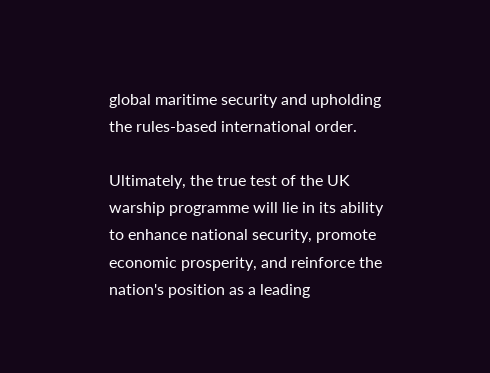global maritime security and upholding the rules-based international order.

Ultimately, the true test of the UK warship programme will lie in its ability to enhance national security, promote economic prosperity, and reinforce the nation's position as a leading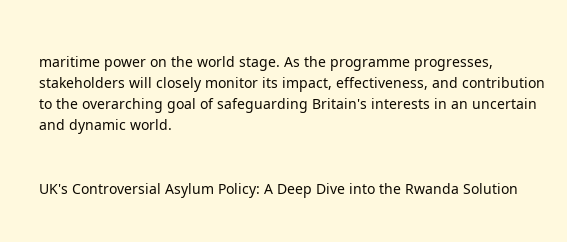maritime power on the world stage. As the programme progresses, stakeholders will closely monitor its impact, effectiveness, and contribution to the overarching goal of safeguarding Britain's interests in an uncertain and dynamic world.


UK's Controversial Asylum Policy: A Deep Dive into the Rwanda Solution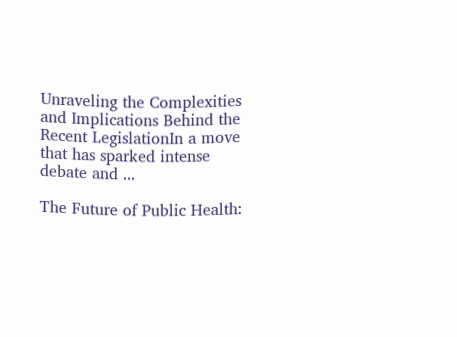Unraveling the Complexities and Implications Behind the Recent LegislationIn a move that has sparked intense debate and ...

The Future of Public Health: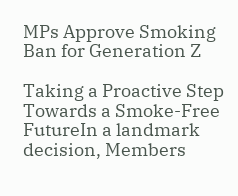MPs Approve Smoking Ban for Generation Z

Taking a Proactive Step Towards a Smoke-Free FutureIn a landmark decision, Members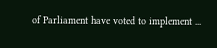of Parliament have voted to implement ...